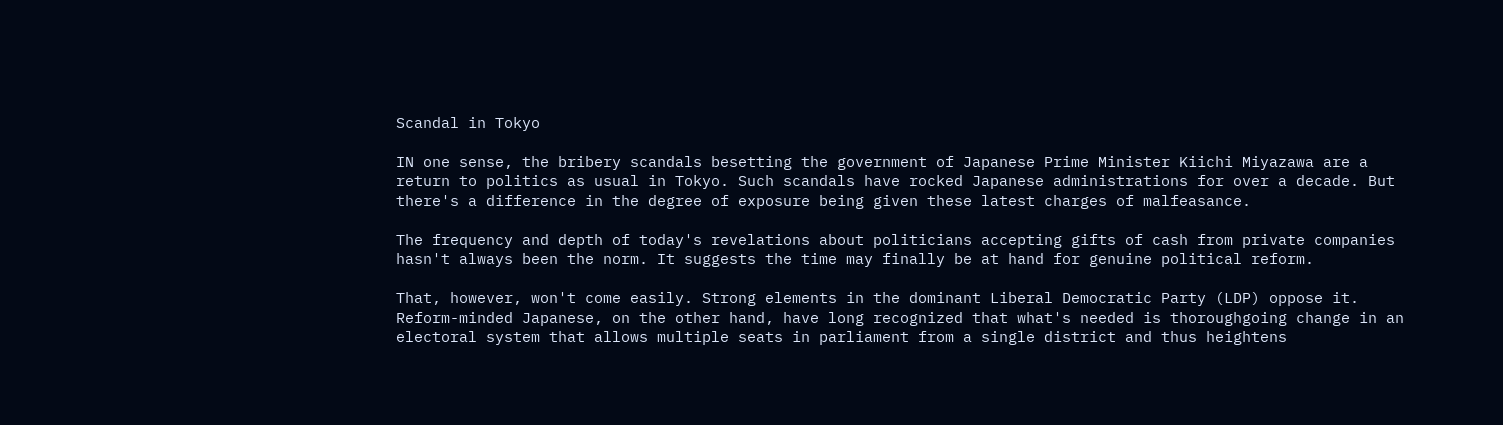Scandal in Tokyo

IN one sense, the bribery scandals besetting the government of Japanese Prime Minister Kiichi Miyazawa are a return to politics as usual in Tokyo. Such scandals have rocked Japanese administrations for over a decade. But there's a difference in the degree of exposure being given these latest charges of malfeasance.

The frequency and depth of today's revelations about politicians accepting gifts of cash from private companies hasn't always been the norm. It suggests the time may finally be at hand for genuine political reform.

That, however, won't come easily. Strong elements in the dominant Liberal Democratic Party (LDP) oppose it. Reform-minded Japanese, on the other hand, have long recognized that what's needed is thoroughgoing change in an electoral system that allows multiple seats in parliament from a single district and thus heightens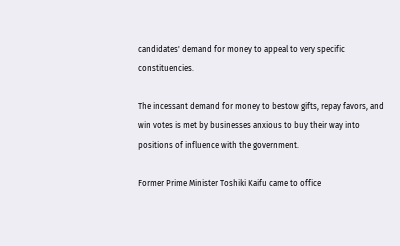candidates' demand for money to appeal to very specific constituencies.

The incessant demand for money to bestow gifts, repay favors, and win votes is met by businesses anxious to buy their way into positions of influence with the government.

Former Prime Minister Toshiki Kaifu came to office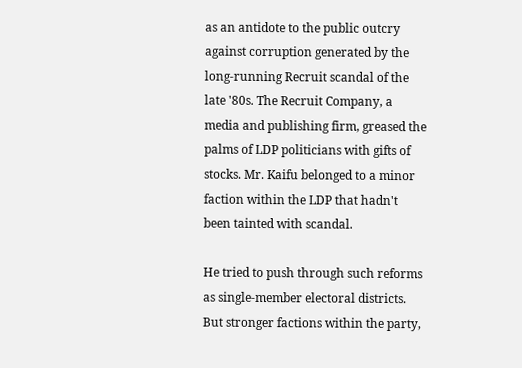as an antidote to the public outcry against corruption generated by the long-running Recruit scandal of the late '80s. The Recruit Company, a media and publishing firm, greased the palms of LDP politicians with gifts of stocks. Mr. Kaifu belonged to a minor faction within the LDP that hadn't been tainted with scandal.

He tried to push through such reforms as single-member electoral districts. But stronger factions within the party,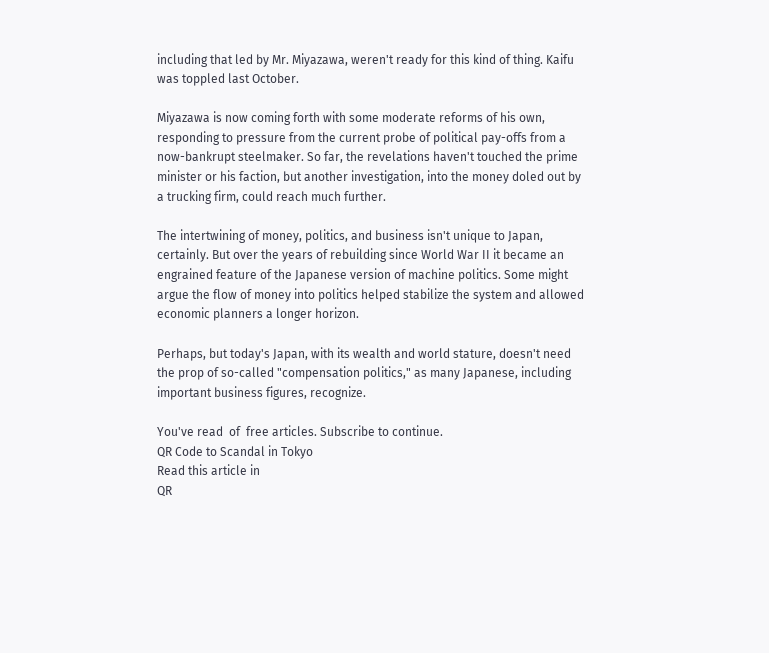including that led by Mr. Miyazawa, weren't ready for this kind of thing. Kaifu was toppled last October.

Miyazawa is now coming forth with some moderate reforms of his own, responding to pressure from the current probe of political pay-offs from a now-bankrupt steelmaker. So far, the revelations haven't touched the prime minister or his faction, but another investigation, into the money doled out by a trucking firm, could reach much further.

The intertwining of money, politics, and business isn't unique to Japan, certainly. But over the years of rebuilding since World War II it became an engrained feature of the Japanese version of machine politics. Some might argue the flow of money into politics helped stabilize the system and allowed economic planners a longer horizon.

Perhaps, but today's Japan, with its wealth and world stature, doesn't need the prop of so-called "compensation politics," as many Japanese, including important business figures, recognize.

You've read  of  free articles. Subscribe to continue.
QR Code to Scandal in Tokyo
Read this article in
QR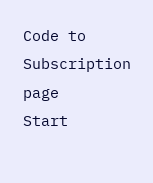Code to Subscription page
Start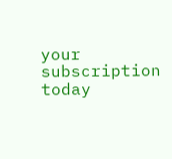your subscription today